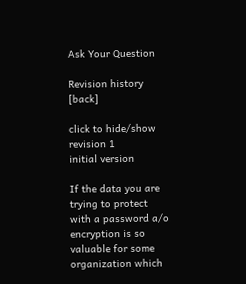Ask Your Question

Revision history [back]

click to hide/show revision 1
initial version

If the data you are trying to protect with a password a/o encryption is so valuable for some organization which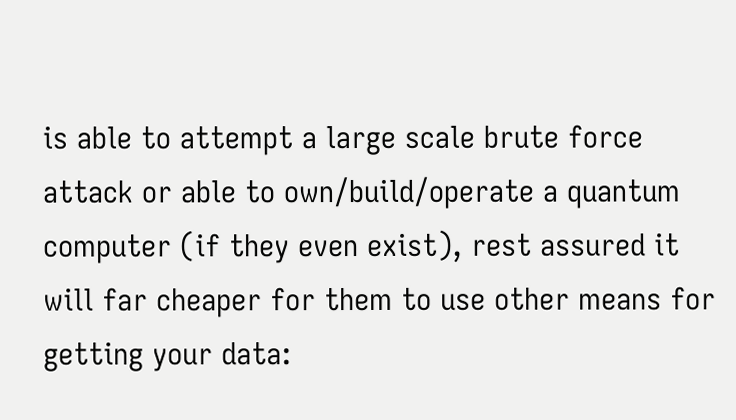is able to attempt a large scale brute force attack or able to own/build/operate a quantum computer (if they even exist), rest assured it will far cheaper for them to use other means for getting your data: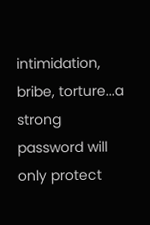intimidation, bribe, torture...a strong password will only protect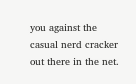you against the casual nerd cracker out there in the net.